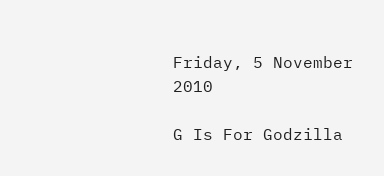Friday, 5 November 2010

G Is For Godzilla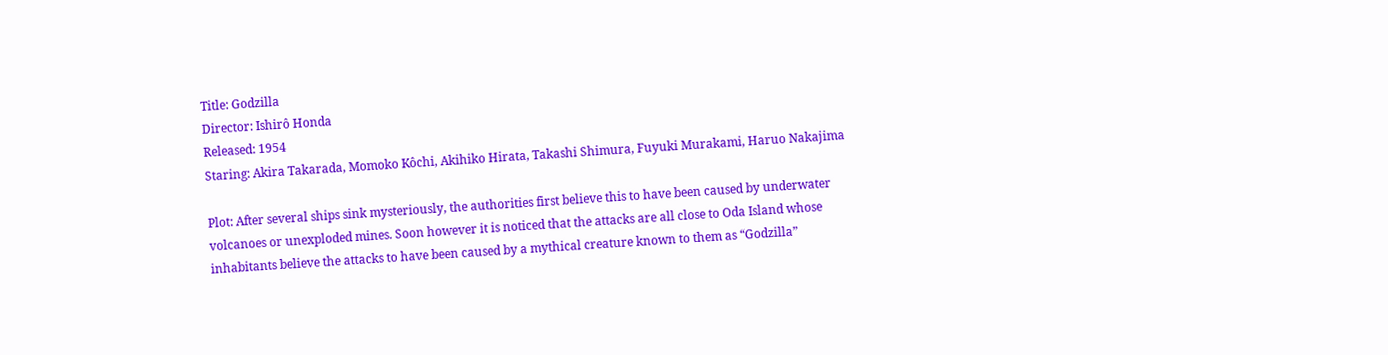Title: Godzilla
Director: Ishirô Honda
Released: 1954
Staring: Akira Takarada, Momoko Kôchi, Akihiko Hirata, Takashi Shimura, Fuyuki Murakami, Haruo Nakajima

Plot: After several ships sink mysteriously, the authorities first believe this to have been caused by underwater volcanoes or unexploded mines. Soon however it is noticed that the attacks are all close to Oda Island whose inhabitants believe the attacks to have been caused by a mythical creature known to them as “Godzilla”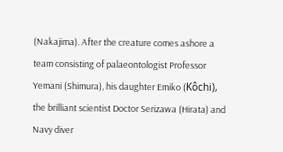(Nakajima). After the creature comes ashore a team consisting of palaeontologist Professor Yemani (Shimura), his daughter Emiko (Kôchi), the brilliant scientist Doctor Serizawa (Hirata) and Navy diver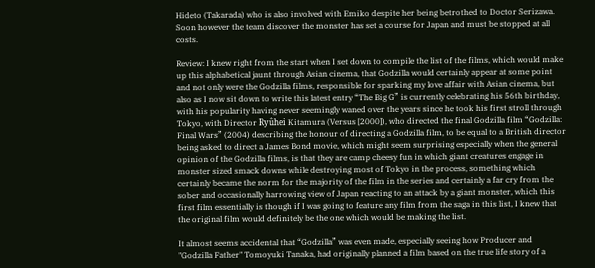Hideto (Takarada) who is also involved with Emiko despite her being betrothed to Doctor Serizawa. Soon however the team discover the monster has set a course for Japan and must be stopped at all costs.

Review: I knew right from the start when I set down to compile the list of the films, which would make up this alphabetical jaunt through Asian cinema, that Godzilla would certainly appear at some point and not only were the Godzilla films, responsible for sparking my love affair with Asian cinema, but also as I now sit down to write this latest entry “The Big G” is currently celebrating his 56th birthday, with his popularity having never seemingly waned over the years since he took his first stroll through Tokyo, with Director Ryûhei Kitamura (Versus [2000]), who directed the final Godzilla film “Godzilla: Final Wars” (2004) describing the honour of directing a Godzilla film, to be equal to a British director being asked to direct a James Bond movie, which might seem surprising especially when the general opinion of the Godzilla films, is that they are camp cheesy fun in which giant creatures engage in monster sized smack downs while destroying most of Tokyo in the process, something which certainly became the norm for the majority of the film in the series and certainly a far cry from the sober and occasionally harrowing view of Japan reacting to an attack by a giant monster, which this first film essentially is though if I was going to feature any film from the saga in this list, I knew that the original film would definitely be the one which would be making the list.

It almost seems accidental that “Godzilla” was even made, especially seeing how Producer and "Godzilla Father" Tomoyuki Tanaka, had originally planned a film based on the true life story of a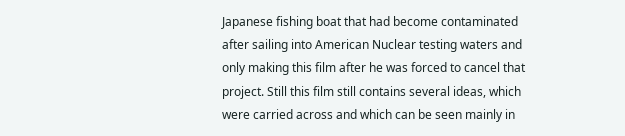Japanese fishing boat that had become contaminated after sailing into American Nuclear testing waters and only making this film after he was forced to cancel that project. Still this film still contains several ideas, which were carried across and which can be seen mainly in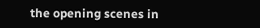the opening scenes in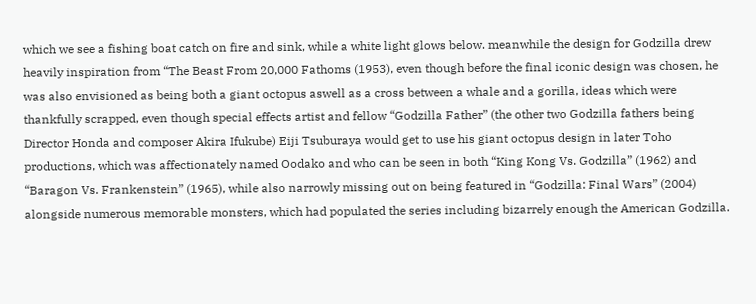which we see a fishing boat catch on fire and sink, while a white light glows below. meanwhile the design for Godzilla drew heavily inspiration from “The Beast From 20,000 Fathoms (1953), even though before the final iconic design was chosen, he was also envisioned as being both a giant octopus aswell as a cross between a whale and a gorilla, ideas which were thankfully scrapped, even though special effects artist and fellow “Godzilla Father” (the other two Godzilla fathers being Director Honda and composer Akira Ifukube) Eiji Tsuburaya would get to use his giant octopus design in later Toho productions, which was affectionately named Oodako and who can be seen in both “King Kong Vs. Godzilla” (1962) and “Baragon Vs. Frankenstein” (1965), while also narrowly missing out on being featured in “Godzilla: Final Wars” (2004) alongside numerous memorable monsters, which had populated the series including bizarrely enough the American Godzilla.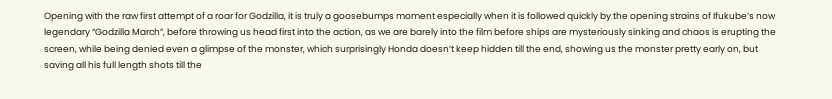Opening with the raw first attempt of a roar for Godzilla, it is truly a goosebumps moment especially when it is followed quickly by the opening strains of Ifukube’s now legendary “Godzilla March”, before throwing us head first into the action, as we are barely into the film before ships are mysteriously sinking and chaos is erupting the screen, while being denied even a glimpse of the monster, which surprisingly Honda doesn’t keep hidden till the end, showing us the monster pretty early on, but saving all his full length shots till the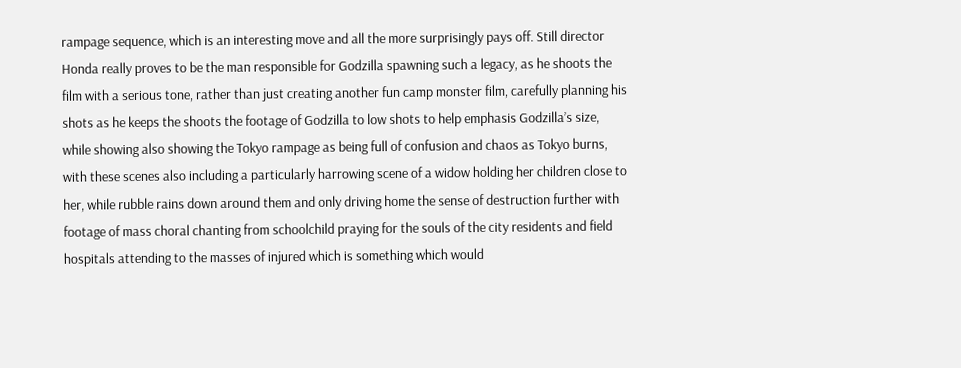rampage sequence, which is an interesting move and all the more surprisingly pays off. Still director Honda really proves to be the man responsible for Godzilla spawning such a legacy, as he shoots the film with a serious tone, rather than just creating another fun camp monster film, carefully planning his shots as he keeps the shoots the footage of Godzilla to low shots to help emphasis Godzilla’s size, while showing also showing the Tokyo rampage as being full of confusion and chaos as Tokyo burns, with these scenes also including a particularly harrowing scene of a widow holding her children close to her, while rubble rains down around them and only driving home the sense of destruction further with footage of mass choral chanting from schoolchild praying for the souls of the city residents and field hospitals attending to the masses of injured which is something which would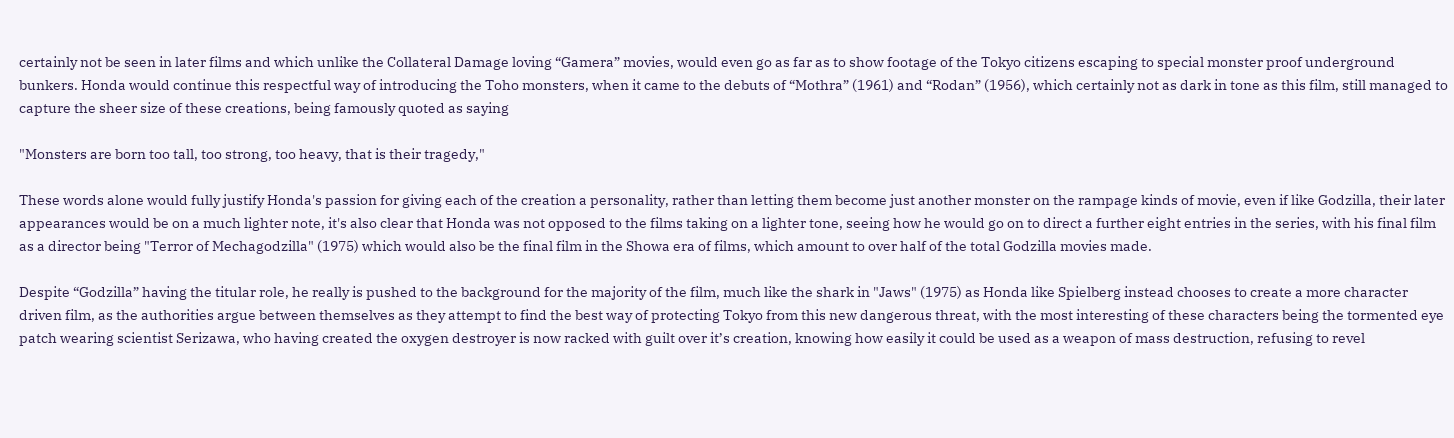certainly not be seen in later films and which unlike the Collateral Damage loving “Gamera” movies, would even go as far as to show footage of the Tokyo citizens escaping to special monster proof underground bunkers. Honda would continue this respectful way of introducing the Toho monsters, when it came to the debuts of “Mothra” (1961) and “Rodan” (1956), which certainly not as dark in tone as this film, still managed to capture the sheer size of these creations, being famously quoted as saying

"Monsters are born too tall, too strong, too heavy, that is their tragedy,"

These words alone would fully justify Honda's passion for giving each of the creation a personality, rather than letting them become just another monster on the rampage kinds of movie, even if like Godzilla, their later appearances would be on a much lighter note, it's also clear that Honda was not opposed to the films taking on a lighter tone, seeing how he would go on to direct a further eight entries in the series, with his final film as a director being "Terror of Mechagodzilla" (1975) which would also be the final film in the Showa era of films, which amount to over half of the total Godzilla movies made.

Despite “Godzilla” having the titular role, he really is pushed to the background for the majority of the film, much like the shark in "Jaws" (1975) as Honda like Spielberg instead chooses to create a more character driven film, as the authorities argue between themselves as they attempt to find the best way of protecting Tokyo from this new dangerous threat, with the most interesting of these characters being the tormented eye patch wearing scientist Serizawa, who having created the oxygen destroyer is now racked with guilt over it’s creation, knowing how easily it could be used as a weapon of mass destruction, refusing to revel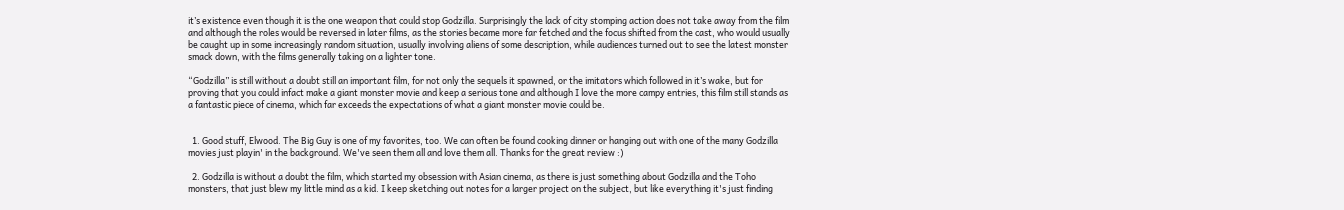it’s existence even though it is the one weapon that could stop Godzilla. Surprisingly the lack of city stomping action does not take away from the film and although the roles would be reversed in later films, as the stories became more far fetched and the focus shifted from the cast, who would usually be caught up in some increasingly random situation, usually involving aliens of some description, while audiences turned out to see the latest monster smack down, with the films generally taking on a lighter tone.

“Godzilla” is still without a doubt still an important film, for not only the sequels it spawned, or the imitators which followed in it’s wake, but for proving that you could infact make a giant monster movie and keep a serious tone and although I love the more campy entries, this film still stands as a fantastic piece of cinema, which far exceeds the expectations of what a giant monster movie could be.


  1. Good stuff, Elwood. The Big Guy is one of my favorites, too. We can often be found cooking dinner or hanging out with one of the many Godzilla movies just playin' in the background. We've seen them all and love them all. Thanks for the great review :)

  2. Godzilla is without a doubt the film, which started my obsession with Asian cinema, as there is just something about Godzilla and the Toho monsters, that just blew my little mind as a kid. I keep sketching out notes for a larger project on the subject, but like everything it's just finding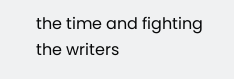the time and fighting the writers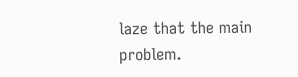laze that the main problem.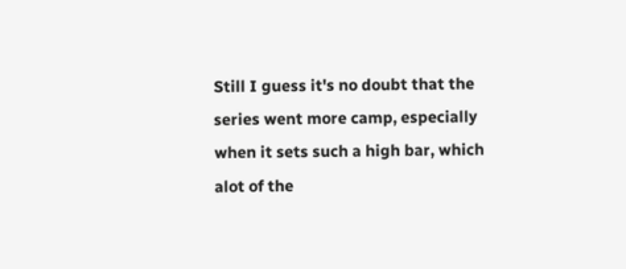Still I guess it's no doubt that the series went more camp, especially when it sets such a high bar, which alot of the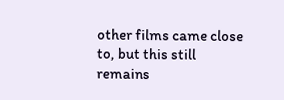other films came close to, but this still remains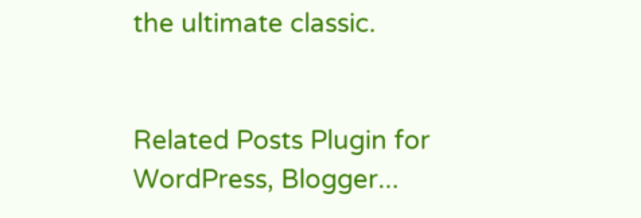the ultimate classic.


Related Posts Plugin for WordPress, Blogger...